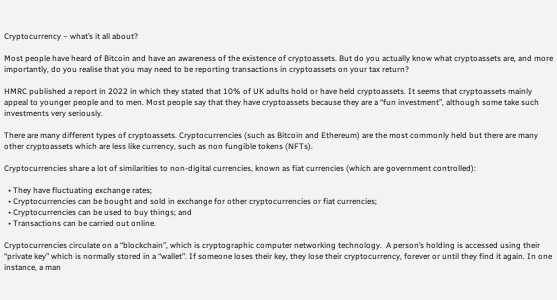Cryptocurrency – what’s it all about?

Most people have heard of Bitcoin and have an awareness of the existence of cryptoassets. But do you actually know what cryptoassets are, and more importantly, do you realise that you may need to be reporting transactions in cryptoassets on your tax return?

HMRC published a report in 2022 in which they stated that 10% of UK adults hold or have held cryptoassets. It seems that cryptoassets mainly appeal to younger people and to men. Most people say that they have cryptoassets because they are a “fun investment”, although some take such investments very seriously.

There are many different types of cryptoassets. Cryptocurrencies (such as Bitcoin and Ethereum) are the most commonly held but there are many other cryptoassets which are less like currency, such as non fungible tokens (NFTs).

Cryptocurrencies share a lot of similarities to non-digital currencies, known as fiat currencies (which are government controlled):

  • They have fluctuating exchange rates;
  • Cryptocurrencies can be bought and sold in exchange for other cryptocurrencies or fiat currencies;
  • Cryptocurrencies can be used to buy things; and
  • Transactions can be carried out online.

Cryptocurrencies circulate on a “blockchain”, which is cryptographic computer networking technology.  A person’s holding is accessed using their “private key” which is normally stored in a “wallet”. If someone loses their key, they lose their cryptocurrency, forever or until they find it again. In one instance, a man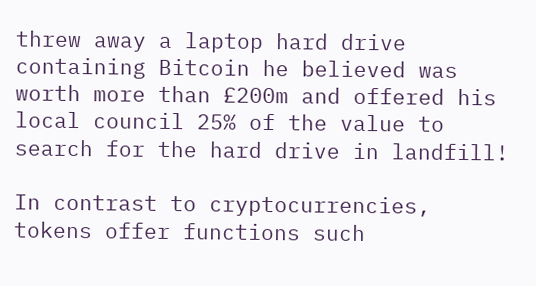threw away a laptop hard drive containing Bitcoin he believed was worth more than £200m and offered his local council 25% of the value to search for the hard drive in landfill!

In contrast to cryptocurrencies, tokens offer functions such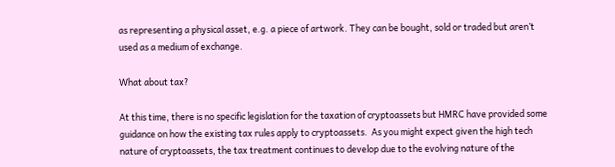as representing a physical asset, e.g. a piece of artwork. They can be bought, sold or traded but aren’t used as a medium of exchange.

What about tax?

At this time, there is no specific legislation for the taxation of cryptoassets but HMRC have provided some guidance on how the existing tax rules apply to cryptoassets.  As you might expect given the high tech nature of cryptoassets, the tax treatment continues to develop due to the evolving nature of the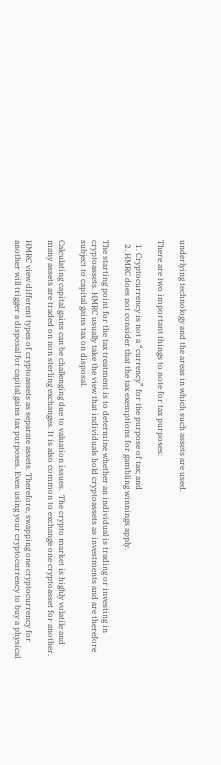underlying technology and the areas in which such assets are used.

There are two important things to note for tax purposes:

  1. Cryptocurrency is not a “currency” for the purpose of tax; and
  2. HMRC does not consider that the tax exemptions for gambling winnings apply.

The starting point for the tax treatment is to determine whether an individual is trading or investing in cryptoassets. HMRC usually take the view that individuals hold cryptoassets as investments and are therefore subject to capital gains tax on disposal.

Calculating capital gains can be challenging due to valuation issues.  The crypto market is highly volatile and many assets are traded on non sterling exchanges. It is also common to exchange one cryptoasset for another.

HMRC view different types of cryptoassets as separate assets. Therefore, swapping one cryptocurrency for another will trigger a disposal for capital gains tax purposes. Even using your cryptocurrency to buy a physical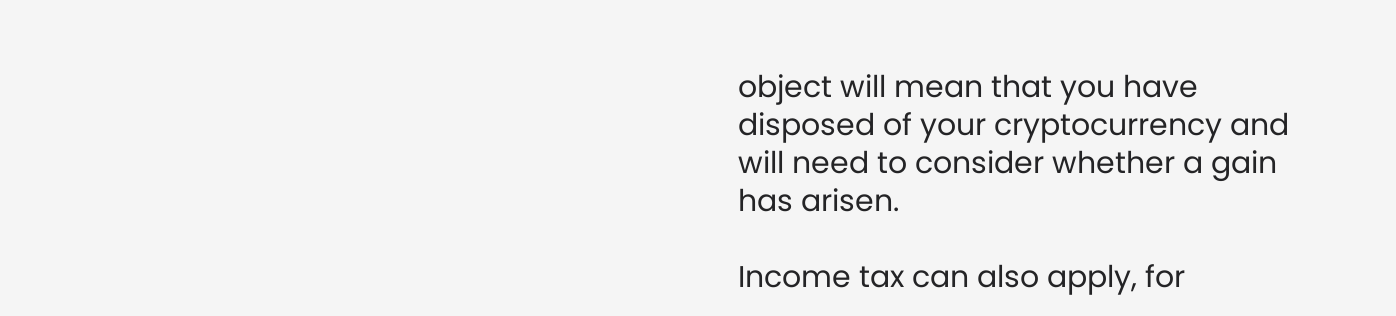object will mean that you have disposed of your cryptocurrency and will need to consider whether a gain has arisen.

Income tax can also apply, for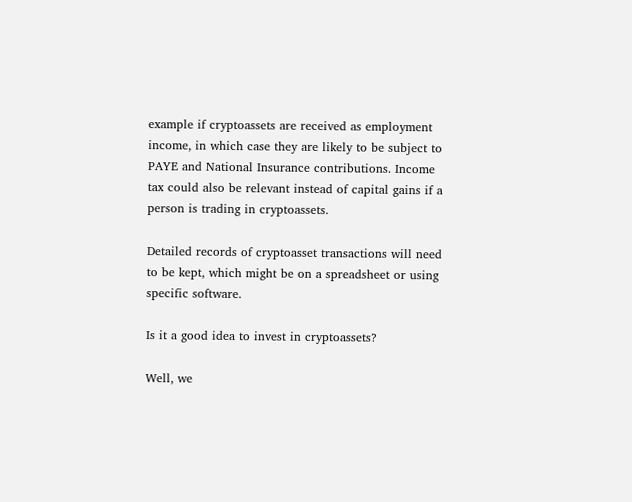example if cryptoassets are received as employment income, in which case they are likely to be subject to PAYE and National Insurance contributions. Income tax could also be relevant instead of capital gains if a person is trading in cryptoassets.

Detailed records of cryptoasset transactions will need to be kept, which might be on a spreadsheet or using specific software.

Is it a good idea to invest in cryptoassets?

Well, we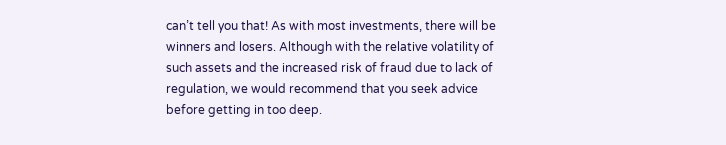can’t tell you that! As with most investments, there will be winners and losers. Although with the relative volatility of such assets and the increased risk of fraud due to lack of regulation, we would recommend that you seek advice before getting in too deep.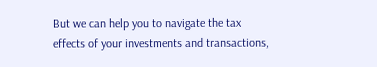But we can help you to navigate the tax effects of your investments and transactions,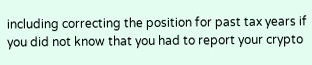including correcting the position for past tax years if you did not know that you had to report your crypto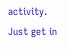activity.  Just get in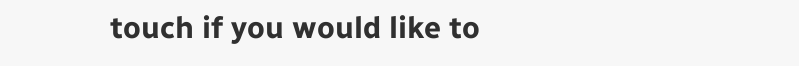touch if you would like to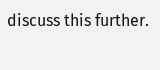discuss this further.